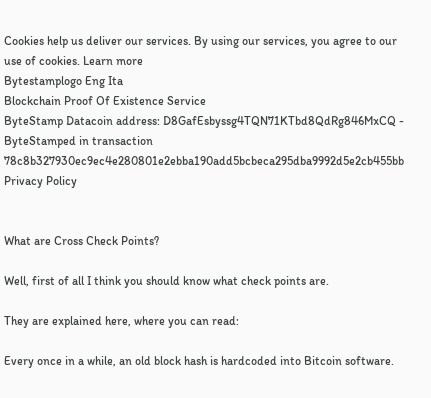Cookies help us deliver our services. By using our services, you agree to our use of cookies. Learn more
Bytestamplogo Eng Ita
Blockchain Proof Of Existence Service
ByteStamp Datacoin address: D8GafEsbyssg4TQN71KTbd8QdRg846MxCQ - ByteStamped in transaction 78c8b327930ec9ec4e280801e2ebba190add5bcbeca295dba9992d5e2cb455bb
Privacy Policy


What are Cross Check Points?

Well, first of all I think you should know what check points are.

They are explained here, where you can read:

Every once in a while, an old block hash is hardcoded into Bitcoin software.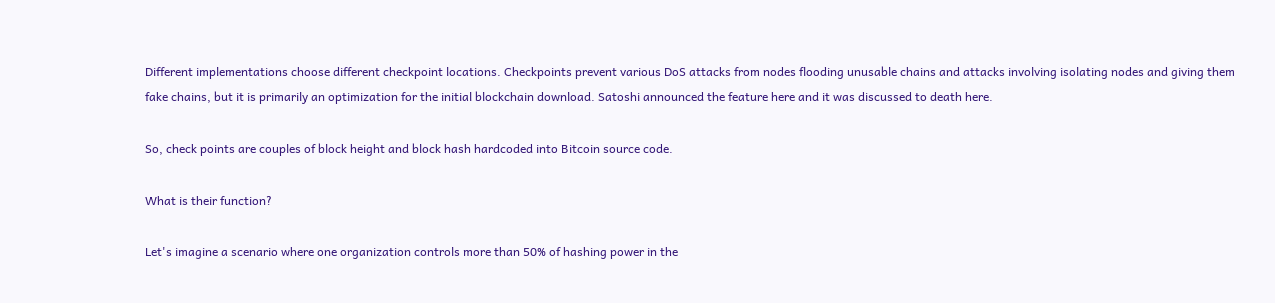Different implementations choose different checkpoint locations. Checkpoints prevent various DoS attacks from nodes flooding unusable chains and attacks involving isolating nodes and giving them fake chains, but it is primarily an optimization for the initial blockchain download. Satoshi announced the feature here and it was discussed to death here.

So, check points are couples of block height and block hash hardcoded into Bitcoin source code.

What is their function?

Let's imagine a scenario where one organization controls more than 50% of hashing power in the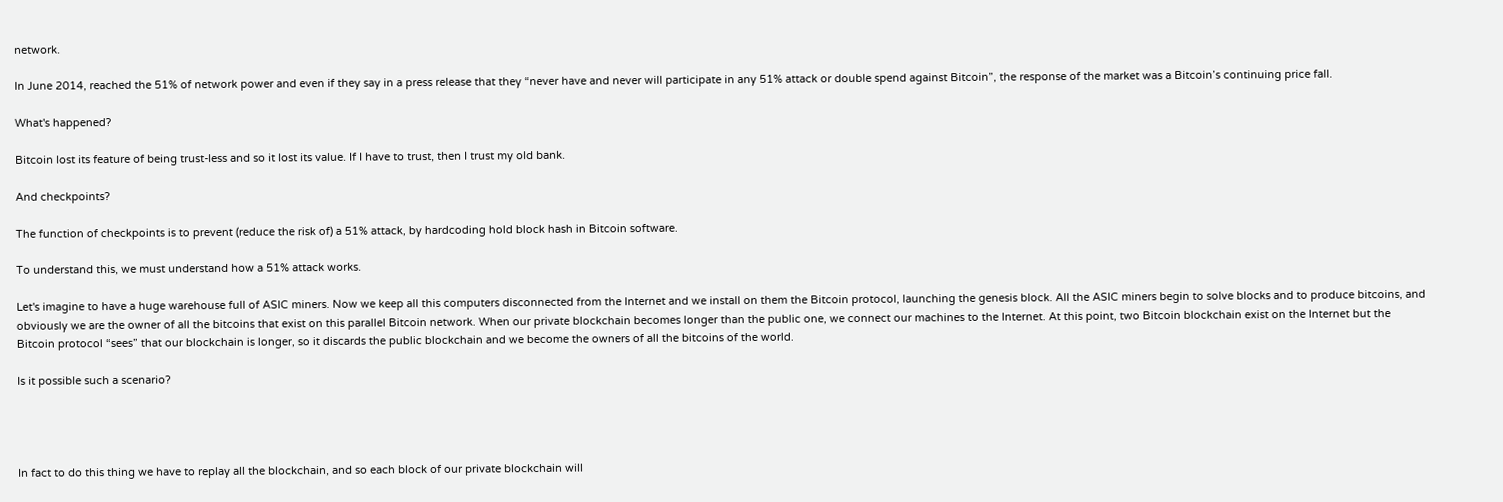network.

In June 2014, reached the 51% of network power and even if they say in a press release that they “never have and never will participate in any 51% attack or double spend against Bitcoin”, the response of the market was a Bitcoin’s continuing price fall.

What's happened?

Bitcoin lost its feature of being trust-less and so it lost its value. If I have to trust, then I trust my old bank.

And checkpoints?

The function of checkpoints is to prevent (reduce the risk of) a 51% attack, by hardcoding hold block hash in Bitcoin software.

To understand this, we must understand how a 51% attack works.

Let's imagine to have a huge warehouse full of ASIC miners. Now we keep all this computers disconnected from the Internet and we install on them the Bitcoin protocol, launching the genesis block. All the ASIC miners begin to solve blocks and to produce bitcoins, and obviously we are the owner of all the bitcoins that exist on this parallel Bitcoin network. When our private blockchain becomes longer than the public one, we connect our machines to the Internet. At this point, two Bitcoin blockchain exist on the Internet but the Bitcoin protocol “sees” that our blockchain is longer, so it discards the public blockchain and we become the owners of all the bitcoins of the world.

Is it possible such a scenario?




In fact to do this thing we have to replay all the blockchain, and so each block of our private blockchain will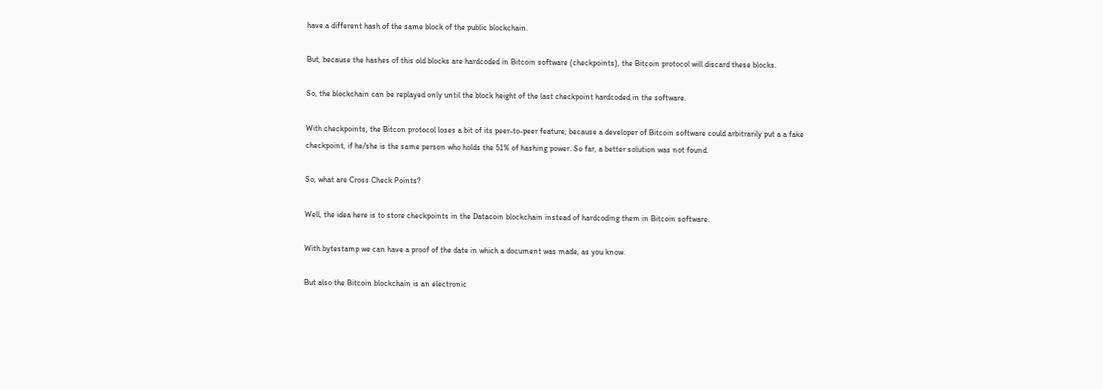have a different hash of the same block of the public blockchain.

But, because the hashes of this old blocks are hardcoded in Bitcoin software (checkpoints), the Bitcoin protocol will discard these blocks.

So, the blockchain can be replayed only until the block height of the last checkpoint hardcoded in the software.

With checkpoints, the Bitcon protocol loses a bit of its peer-to-peer feature, because a developer of Bitcoin software could arbitrarily put a a fake checkpoint, if he/she is the same person who holds the 51% of hashing power. So far, a better solution was not found.

So, what are Cross Check Points?

Well, the idea here is to store checkpoints in the Datacoin blockchain instead of hardcoding them in Bitcoin software.

With bytestamp we can have a proof of the date in which a document was made, as you know.

But also the Bitcoin blockchain is an electronic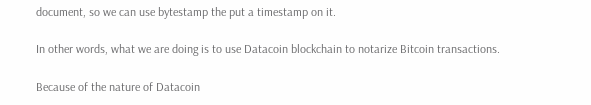document, so we can use bytestamp the put a timestamp on it.

In other words, what we are doing is to use Datacoin blockchain to notarize Bitcoin transactions.

Because of the nature of Datacoin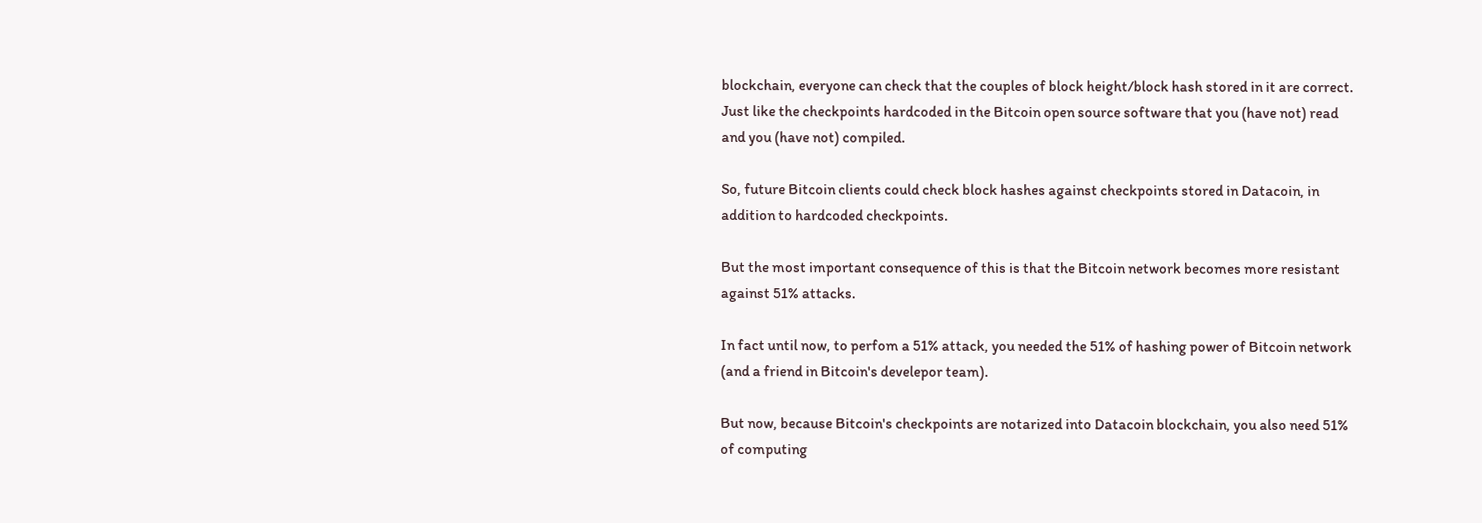blockchain, everyone can check that the couples of block height/block hash stored in it are correct. Just like the checkpoints hardcoded in the Bitcoin open source software that you (have not) read and you (have not) compiled.

So, future Bitcoin clients could check block hashes against checkpoints stored in Datacoin, in addition to hardcoded checkpoints.

But the most important consequence of this is that the Bitcoin network becomes more resistant against 51% attacks.

In fact until now, to perfom a 51% attack, you needed the 51% of hashing power of Bitcoin network (and a friend in Bitcoin's develepor team).

But now, because Bitcoin's checkpoints are notarized into Datacoin blockchain, you also need 51% of computing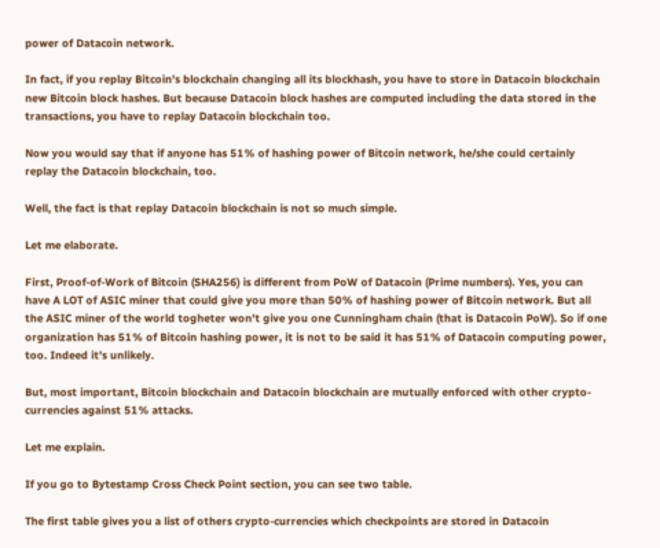power of Datacoin network.

In fact, if you replay Bitcoin's blockchain changing all its blockhash, you have to store in Datacoin blockchain new Bitcoin block hashes. But because Datacoin block hashes are computed including the data stored in the transactions, you have to replay Datacoin blockchain too.

Now you would say that if anyone has 51% of hashing power of Bitcoin network, he/she could certainly replay the Datacoin blockchain, too.

Well, the fact is that replay Datacoin blockchain is not so much simple.

Let me elaborate.

First, Proof-of-Work of Bitcoin (SHA256) is different from PoW of Datacoin (Prime numbers). Yes, you can have A LOT of ASIC miner that could give you more than 50% of hashing power of Bitcoin network. But all the ASIC miner of the world togheter won't give you one Cunningham chain (that is Datacoin PoW). So if one organization has 51% of Bitcoin hashing power, it is not to be said it has 51% of Datacoin computing power, too. Indeed it's unlikely.

But, most important, Bitcoin blockchain and Datacoin blockchain are mutually enforced with other crypto-currencies against 51% attacks.

Let me explain.

If you go to Bytestamp Cross Check Point section, you can see two table.

The first table gives you a list of others crypto-currencies which checkpoints are stored in Datacoin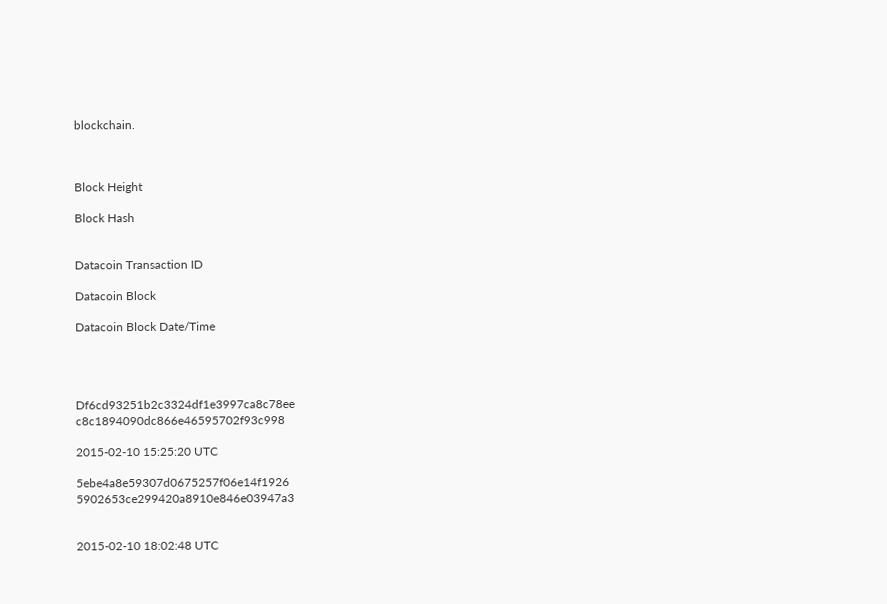blockchain.



Block Height

Block Hash


Datacoin Transaction ID

Datacoin Block

Datacoin Block Date/Time




Df6cd93251b2c3324df1e3997ca8c78ee c8c1894090dc866e46595702f93c998

2015-02-10 15:25:20 UTC

5ebe4a8e59307d0675257f06e14f1926 5902653ce299420a8910e846e03947a3


2015-02-10 18:02:48 UTC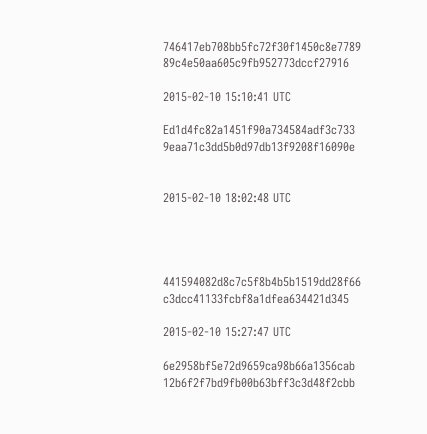746417eb708bb5fc72f30f1450c8e7789 89c4e50aa605c9fb952773dccf27916

2015-02-10 15:10:41 UTC

Ed1d4fc82a1451f90a734584adf3c733 9eaa71c3dd5b0d97db13f9208f16090e


2015-02-10 18:02:48 UTC




441594082d8c7c5f8b4b5b1519dd28f66 c3dcc41133fcbf8a1dfea634421d345

2015-02-10 15:27:47 UTC

6e2958bf5e72d9659ca98b66a1356cab 12b6f2f7bd9fb00b63bff3c3d48f2cbb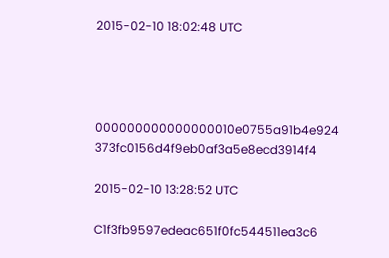2015-02-10 18:02:48 UTC




000000000000000010e0755a91b4e924 373fc0156d4f9eb0af3a5e8ecd3914f4

2015-02-10 13:28:52 UTC

C1f3fb9597edeac651f0fc544511ea3c6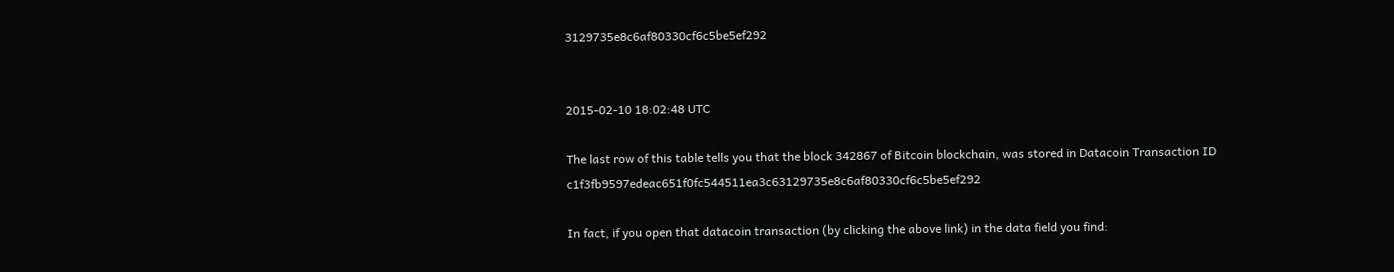3129735e8c6af80330cf6c5be5ef292


2015-02-10 18:02:48 UTC

The last row of this table tells you that the block 342867 of Bitcoin blockchain, was stored in Datacoin Transaction ID c1f3fb9597edeac651f0fc544511ea3c63129735e8c6af80330cf6c5be5ef292

In fact, if you open that datacoin transaction (by clicking the above link) in the data field you find: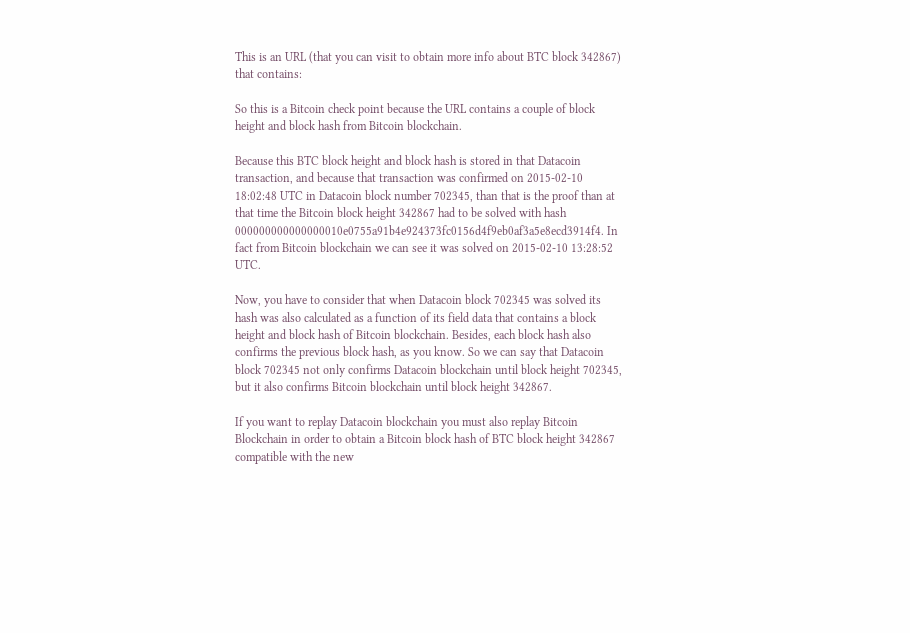This is an URL (that you can visit to obtain more info about BTC block 342867) that contains:

So this is a Bitcoin check point because the URL contains a couple of block height and block hash from Bitcoin blockchain.

Because this BTC block height and block hash is stored in that Datacoin transaction, and because that transaction was confirmed on 2015-02-10 18:02:48 UTC in Datacoin block number 702345, than that is the proof than at that time the Bitcoin block height 342867 had to be solved with hash 000000000000000010e0755a91b4e924373fc0156d4f9eb0af3a5e8ecd3914f4. In fact from Bitcoin blockchain we can see it was solved on 2015-02-10 13:28:52 UTC.

Now, you have to consider that when Datacoin block 702345 was solved its hash was also calculated as a function of its field data that contains a block height and block hash of Bitcoin blockchain. Besides, each block hash also confirms the previous block hash, as you know. So we can say that Datacoin block 702345 not only confirms Datacoin blockchain until block height 702345, but it also confirms Bitcoin blockchain until block height 342867.

If you want to replay Datacoin blockchain you must also replay Bitcoin Blockchain in order to obtain a Bitcoin block hash of BTC block height 342867 compatible with the new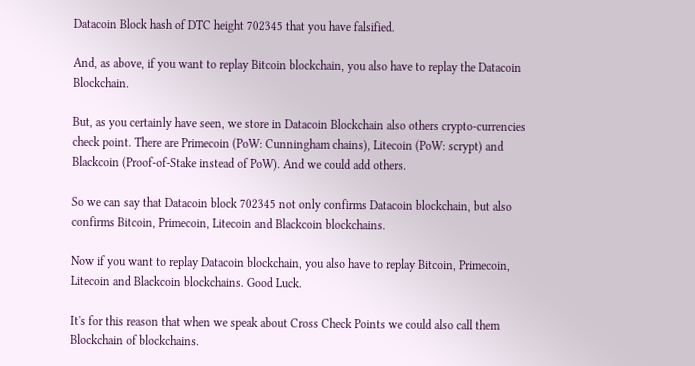Datacoin Block hash of DTC height 702345 that you have falsified.

And, as above, if you want to replay Bitcoin blockchain, you also have to replay the Datacoin Blockchain.

But, as you certainly have seen, we store in Datacoin Blockchain also others crypto-currencies check point. There are Primecoin (PoW: Cunningham chains), Litecoin (PoW: scrypt) and Blackcoin (Proof-of-Stake instead of PoW). And we could add others.

So we can say that Datacoin block 702345 not only confirms Datacoin blockchain, but also confirms Bitcoin, Primecoin, Litecoin and Blackcoin blockchains.

Now if you want to replay Datacoin blockchain, you also have to replay Bitcoin, Primecoin, Litecoin and Blackcoin blockchains. Good Luck.

It's for this reason that when we speak about Cross Check Points we could also call them Blockchain of blockchains.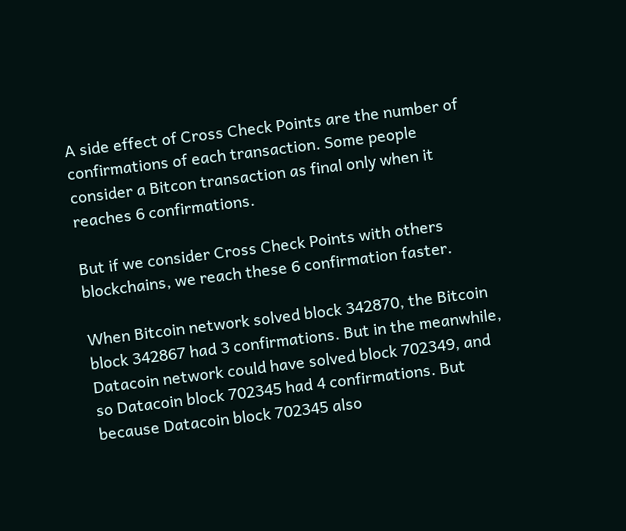A side effect of Cross Check Points are the number of confirmations of each transaction. Some people consider a Bitcon transaction as final only when it reaches 6 confirmations.

But if we consider Cross Check Points with others blockchains, we reach these 6 confirmation faster.

When Bitcoin network solved block 342870, the Bitcoin block 342867 had 3 confirmations. But in the meanwhile, Datacoin network could have solved block 702349, and so Datacoin block 702345 had 4 confirmations. But because Datacoin block 702345 also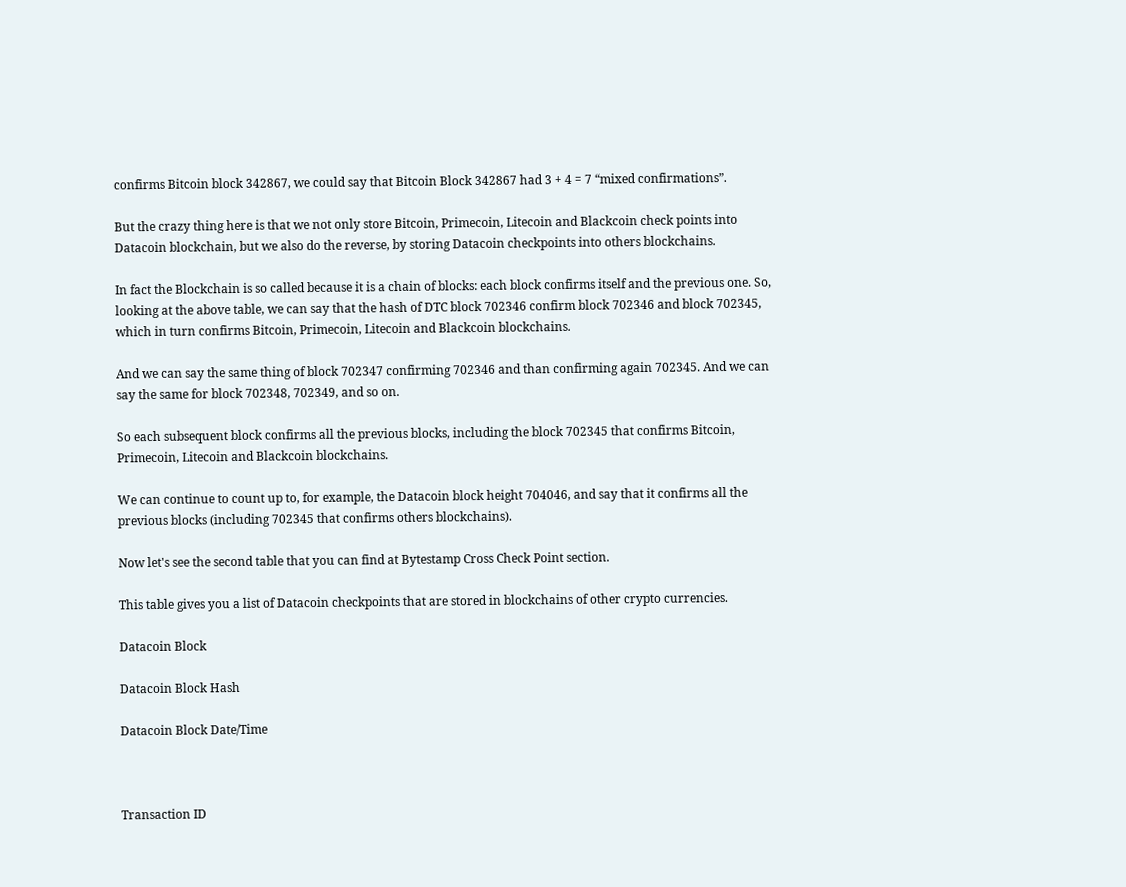confirms Bitcoin block 342867, we could say that Bitcoin Block 342867 had 3 + 4 = 7 “mixed confirmations”.

But the crazy thing here is that we not only store Bitcoin, Primecoin, Litecoin and Blackcoin check points into Datacoin blockchain, but we also do the reverse, by storing Datacoin checkpoints into others blockchains.

In fact the Blockchain is so called because it is a chain of blocks: each block confirms itself and the previous one. So, looking at the above table, we can say that the hash of DTC block 702346 confirm block 702346 and block 702345, which in turn confirms Bitcoin, Primecoin, Litecoin and Blackcoin blockchains.

And we can say the same thing of block 702347 confirming 702346 and than confirming again 702345. And we can say the same for block 702348, 702349, and so on.

So each subsequent block confirms all the previous blocks, including the block 702345 that confirms Bitcoin, Primecoin, Litecoin and Blackcoin blockchains.

We can continue to count up to, for example, the Datacoin block height 704046, and say that it confirms all the previous blocks (including 702345 that confirms others blockchains).

Now let's see the second table that you can find at Bytestamp Cross Check Point section.

This table gives you a list of Datacoin checkpoints that are stored in blockchains of other crypto currencies.

Datacoin Block

Datacoin Block Hash

Datacoin Block Date/Time



Transaction ID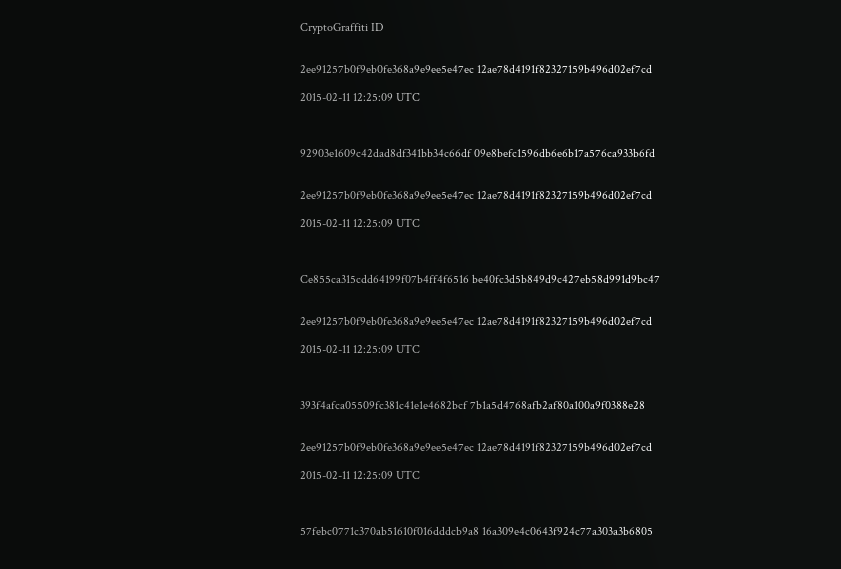CryptoGraffiti ID


2ee91257b0f9eb0fe368a9e9ee5e47ec 12ae78d4191f82327159b496d02ef7cd

2015-02-11 12:25:09 UTC



92903e1609c42dad8df341bb34c66df 09e8befc1596db6e6b17a576ca933b6fd


2ee91257b0f9eb0fe368a9e9ee5e47ec 12ae78d4191f82327159b496d02ef7cd

2015-02-11 12:25:09 UTC



Ce855ca315cdd64199f07b4ff4f6516 be40fc3d5b849d9c427eb58d991d9bc47


2ee91257b0f9eb0fe368a9e9ee5e47ec 12ae78d4191f82327159b496d02ef7cd

2015-02-11 12:25:09 UTC



393f4afca05509fc381c41e1e4682bcf 7b1a5d4768afb2af80a100a9f0388e28


2ee91257b0f9eb0fe368a9e9ee5e47ec 12ae78d4191f82327159b496d02ef7cd

2015-02-11 12:25:09 UTC



57febc0771c370ab51610f016dddcb9a8 16a309e4c0643f924c77a303a3b6805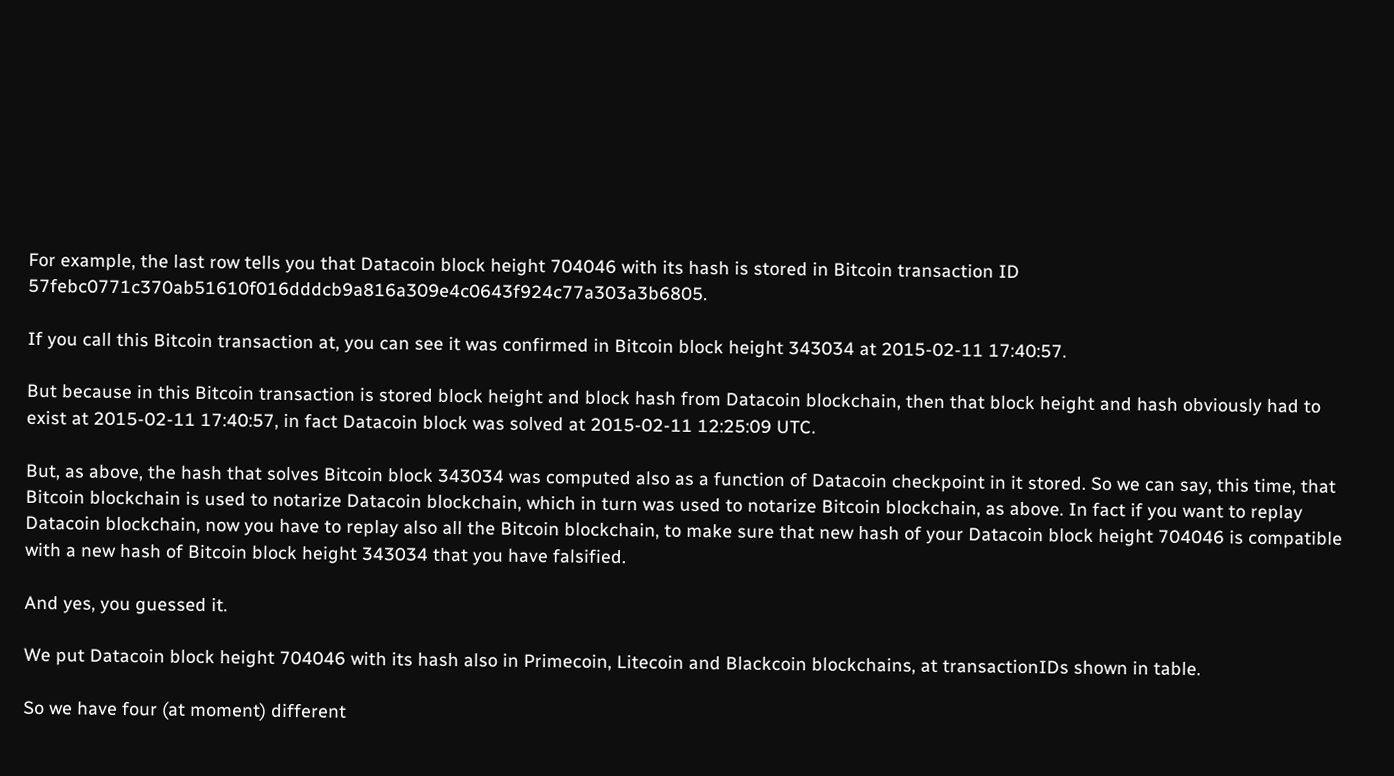For example, the last row tells you that Datacoin block height 704046 with its hash is stored in Bitcoin transaction ID 57febc0771c370ab51610f016dddcb9a816a309e4c0643f924c77a303a3b6805.

If you call this Bitcoin transaction at, you can see it was confirmed in Bitcoin block height 343034 at 2015-02-11 17:40:57.

But because in this Bitcoin transaction is stored block height and block hash from Datacoin blockchain, then that block height and hash obviously had to exist at 2015-02-11 17:40:57, in fact Datacoin block was solved at 2015-02-11 12:25:09 UTC.

But, as above, the hash that solves Bitcoin block 343034 was computed also as a function of Datacoin checkpoint in it stored. So we can say, this time, that Bitcoin blockchain is used to notarize Datacoin blockchain, which in turn was used to notarize Bitcoin blockchain, as above. In fact if you want to replay Datacoin blockchain, now you have to replay also all the Bitcoin blockchain, to make sure that new hash of your Datacoin block height 704046 is compatible with a new hash of Bitcoin block height 343034 that you have falsified.

And yes, you guessed it.

We put Datacoin block height 704046 with its hash also in Primecoin, Litecoin and Blackcoin blockchains, at transactionIDs shown in table.

So we have four (at moment) different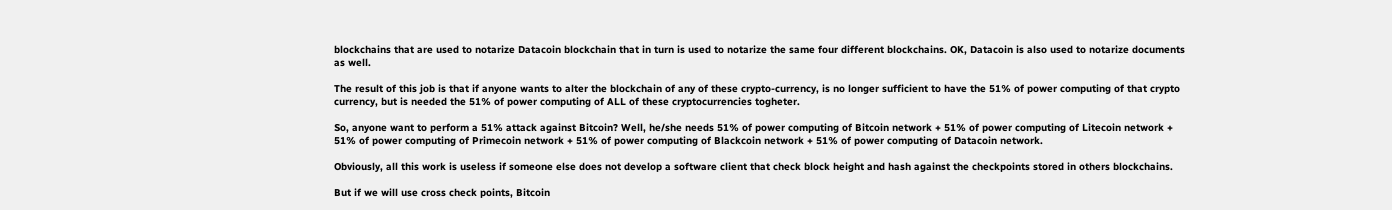blockchains that are used to notarize Datacoin blockchain that in turn is used to notarize the same four different blockchains. OK, Datacoin is also used to notarize documents as well.

The result of this job is that if anyone wants to alter the blockchain of any of these crypto-currency, is no longer sufficient to have the 51% of power computing of that crypto currency, but is needed the 51% of power computing of ALL of these cryptocurrencies togheter.

So, anyone want to perform a 51% attack against Bitcoin? Well, he/she needs 51% of power computing of Bitcoin network + 51% of power computing of Litecoin network + 51% of power computing of Primecoin network + 51% of power computing of Blackcoin network + 51% of power computing of Datacoin network.

Obviously, all this work is useless if someone else does not develop a software client that check block height and hash against the checkpoints stored in others blockchains.

But if we will use cross check points, Bitcoin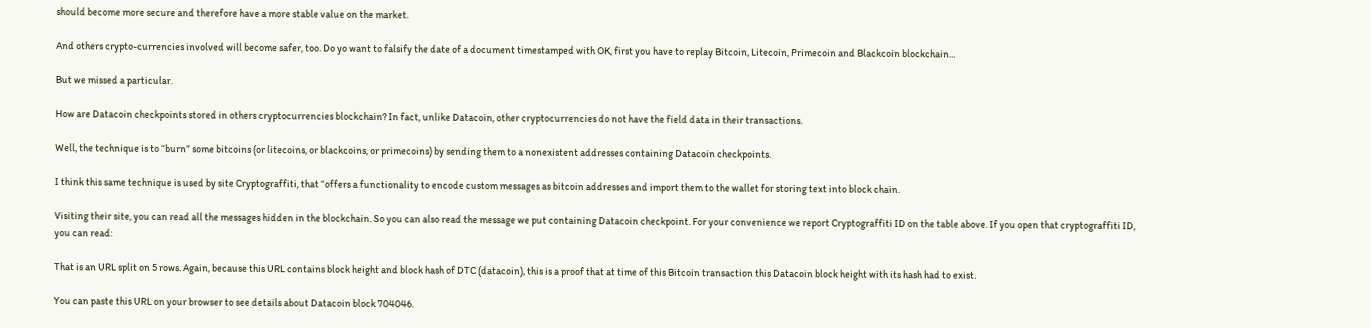should become more secure and therefore have a more stable value on the market.

And others crypto-currencies involved will become safer, too. Do yo want to falsify the date of a document timestamped with OK, first you have to replay Bitcoin, Litecoin, Primecoin and Blackcoin blockchain...

But we missed a particular.

How are Datacoin checkpoints stored in others cryptocurrencies blockchain? In fact, unlike Datacoin, other cryptocurrencies do not have the field data in their transactions.

Well, the technique is to “burn” some bitcoins (or litecoins, or blackcoins, or primecoins) by sending them to a nonexistent addresses containing Datacoin checkpoints.

I think this same technique is used by site Cryptograffiti, that “offers a functionality to encode custom messages as bitcoin addresses and import them to the wallet for storing text into block chain.

Visiting their site, you can read all the messages hidden in the blockchain. So you can also read the message we put containing Datacoin checkpoint. For your convenience we report Cryptograffiti ID on the table above. If you open that cryptograffiti ID, you can read:

That is an URL split on 5 rows. Again, because this URL contains block height and block hash of DTC (datacoin), this is a proof that at time of this Bitcoin transaction this Datacoin block height with its hash had to exist.

You can paste this URL on your browser to see details about Datacoin block 704046.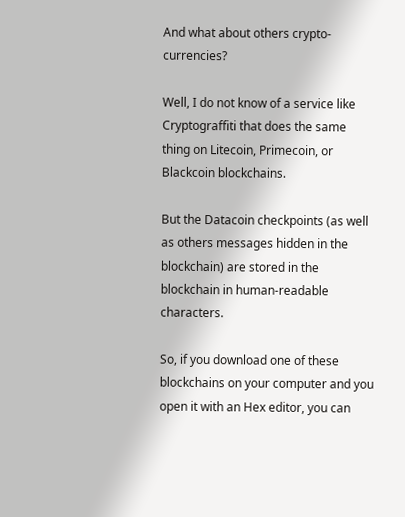And what about others crypto-currencies?

Well, I do not know of a service like Cryptograffiti that does the same thing on Litecoin, Primecoin, or Blackcoin blockchains.

But the Datacoin checkpoints (as well as others messages hidden in the blockchain) are stored in the blockchain in human-readable characters.

So, if you download one of these blockchains on your computer and you open it with an Hex editor, you can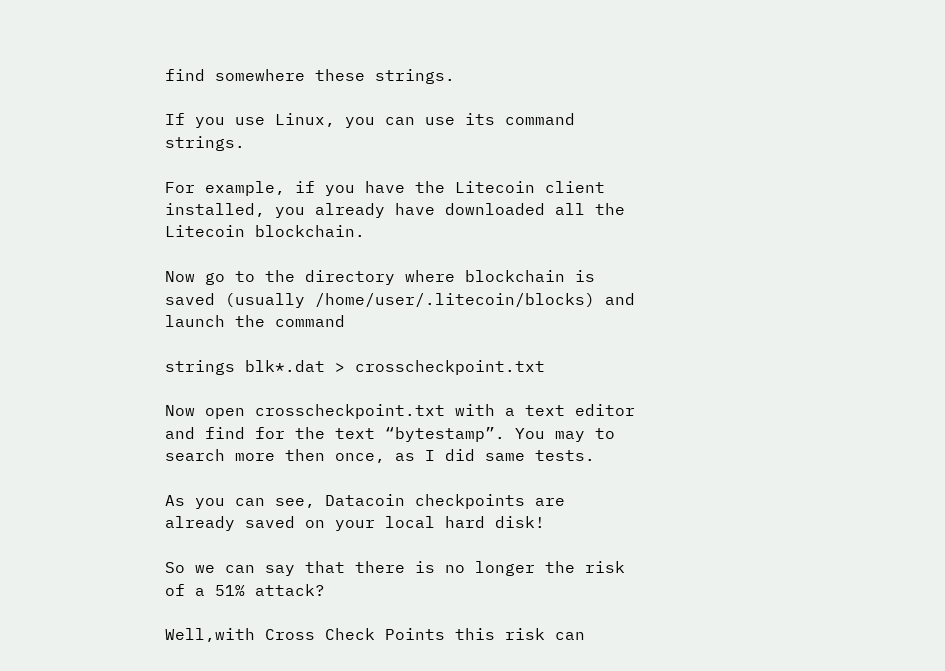find somewhere these strings.

If you use Linux, you can use its command strings.

For example, if you have the Litecoin client installed, you already have downloaded all the Litecoin blockchain.

Now go to the directory where blockchain is saved (usually /home/user/.litecoin/blocks) and launch the command

strings blk*.dat > crosscheckpoint.txt

Now open crosscheckpoint.txt with a text editor and find for the text “bytestamp”. You may to search more then once, as I did same tests.

As you can see, Datacoin checkpoints are already saved on your local hard disk!

So we can say that there is no longer the risk of a 51% attack?

Well,with Cross Check Points this risk can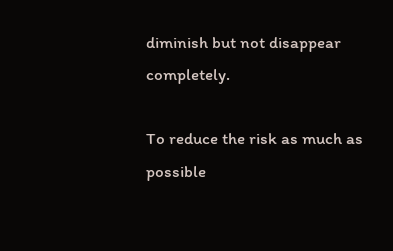diminish but not disappear completely.

To reduce the risk as much as possible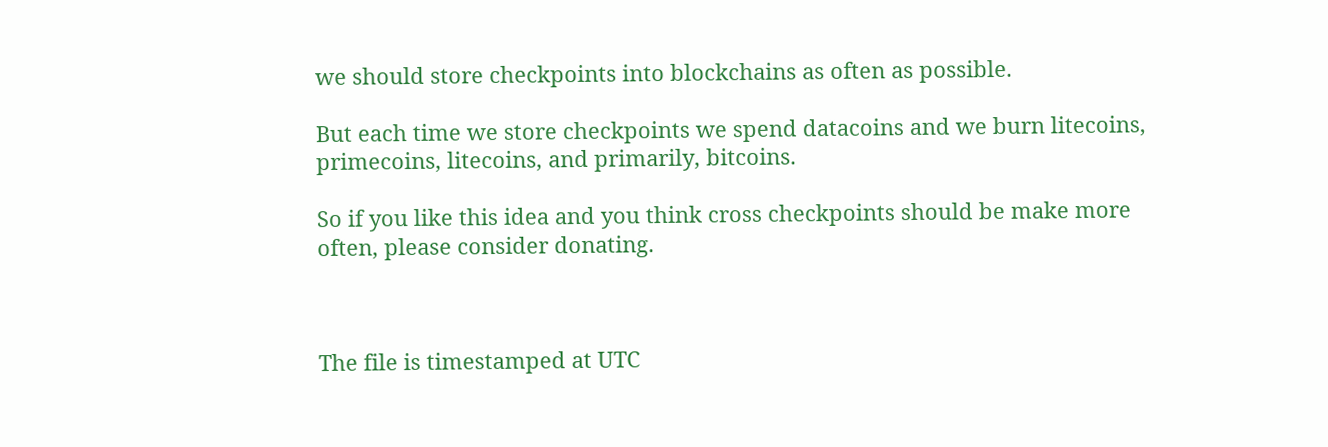we should store checkpoints into blockchains as often as possible.

But each time we store checkpoints we spend datacoins and we burn litecoins, primecoins, litecoins, and primarily, bitcoins.

So if you like this idea and you think cross checkpoints should be make more often, please consider donating.



The file is timestamped at UTC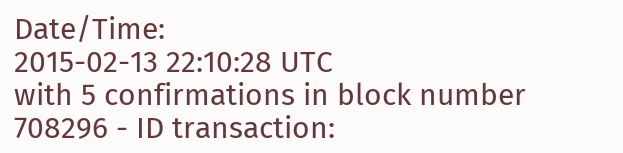Date/Time:
2015-02-13 22:10:28 UTC
with 5 confirmations in block number 708296 - ID transaction: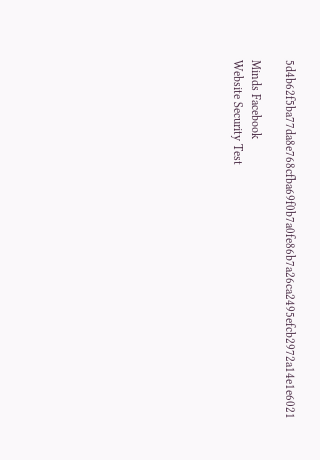5d4b62f5ba77da8e768cfba69f0b7a0fe86b7a26ca2495efcb2972a14e1e6021

Minds Facebook
Website Security Test